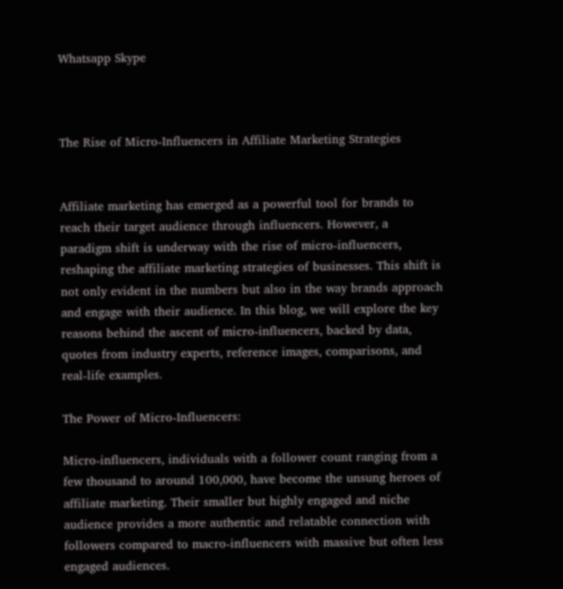Whatsapp Skype



The Rise of Micro-Influencers in Affiliate Marketing Strategies


Affiliate marketing has emerged as a powerful tool for brands to reach their target audience through influencers. However, a paradigm shift is underway with the rise of micro-influencers, reshaping the affiliate marketing strategies of businesses. This shift is not only evident in the numbers but also in the way brands approach and engage with their audience. In this blog, we will explore the key reasons behind the ascent of micro-influencers, backed by data, quotes from industry experts, reference images, comparisons, and real-life examples.

The Power of Micro-Influencers:

Micro-influencers, individuals with a follower count ranging from a few thousand to around 100,000, have become the unsung heroes of affiliate marketing. Their smaller but highly engaged and niche audience provides a more authentic and relatable connection with followers compared to macro-influencers with massive but often less engaged audiences.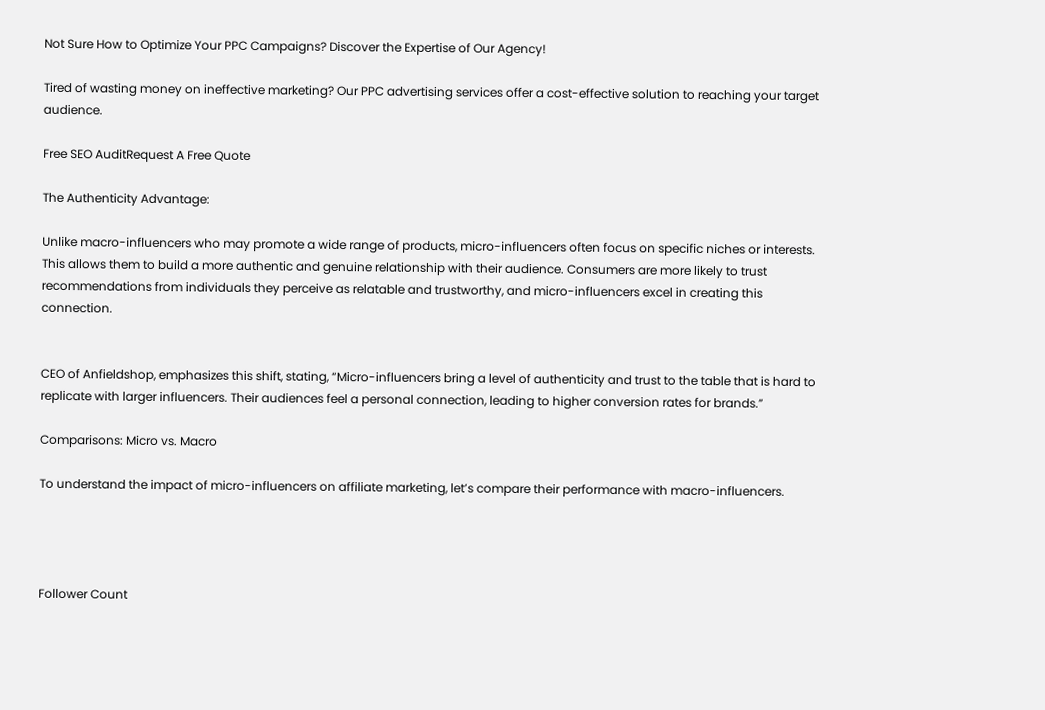Not Sure How to Optimize Your PPC Campaigns? Discover the Expertise of Our Agency!

Tired of wasting money on ineffective marketing? Our PPC advertising services offer a cost-effective solution to reaching your target audience.

Free SEO AuditRequest A Free Quote

The Authenticity Advantage:

Unlike macro-influencers who may promote a wide range of products, micro-influencers often focus on specific niches or interests. This allows them to build a more authentic and genuine relationship with their audience. Consumers are more likely to trust recommendations from individuals they perceive as relatable and trustworthy, and micro-influencers excel in creating this connection.


CEO of Anfieldshop, emphasizes this shift, stating, “Micro-influencers bring a level of authenticity and trust to the table that is hard to replicate with larger influencers. Their audiences feel a personal connection, leading to higher conversion rates for brands.”

Comparisons: Micro vs. Macro

To understand the impact of micro-influencers on affiliate marketing, let’s compare their performance with macro-influencers.




Follower Count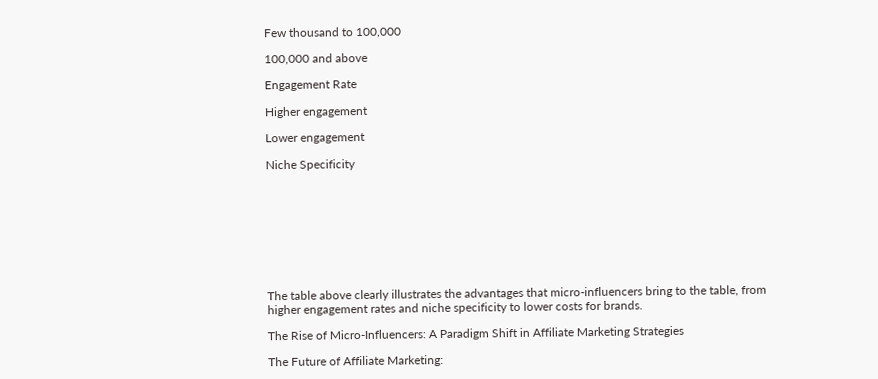Few thousand to 100,000

100,000 and above

Engagement Rate

Higher engagement

Lower engagement

Niche Specificity









The table above clearly illustrates the advantages that micro-influencers bring to the table, from higher engagement rates and niche specificity to lower costs for brands.

The Rise of Micro-Influencers: A Paradigm Shift in Affiliate Marketing Strategies

The Future of Affiliate Marketing: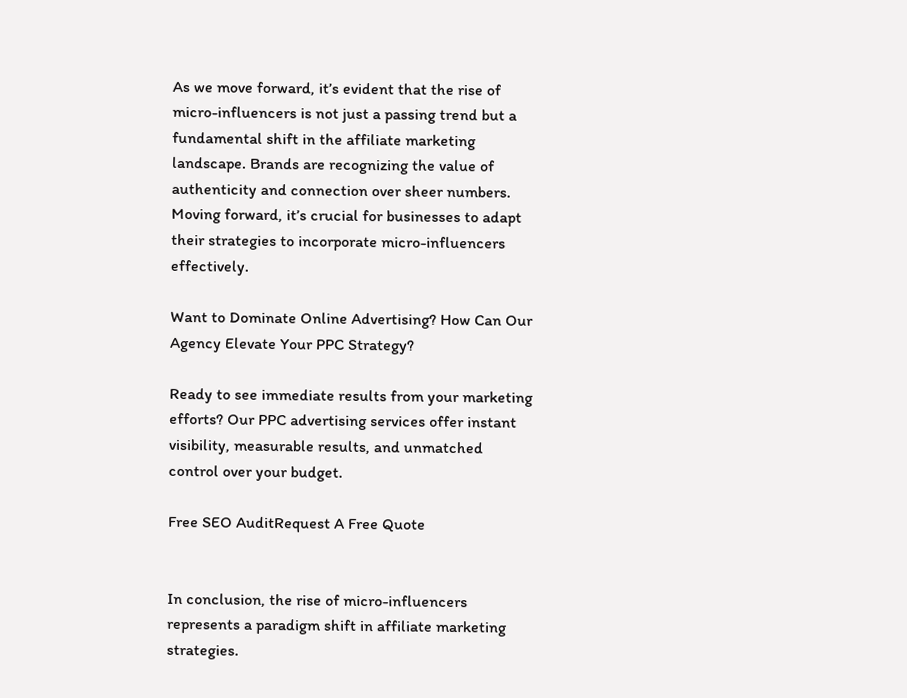As we move forward, it’s evident that the rise of micro-influencers is not just a passing trend but a fundamental shift in the affiliate marketing landscape. Brands are recognizing the value of authenticity and connection over sheer numbers. Moving forward, it’s crucial for businesses to adapt their strategies to incorporate micro-influencers effectively.

Want to Dominate Online Advertising? How Can Our Agency Elevate Your PPC Strategy?

Ready to see immediate results from your marketing efforts? Our PPC advertising services offer instant visibility, measurable results, and unmatched control over your budget.

Free SEO AuditRequest A Free Quote


In conclusion, the rise of micro-influencers represents a paradigm shift in affiliate marketing strategies.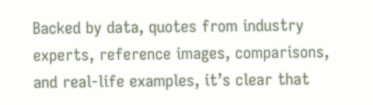Backed by data, quotes from industry experts, reference images, comparisons, and real-life examples, it’s clear that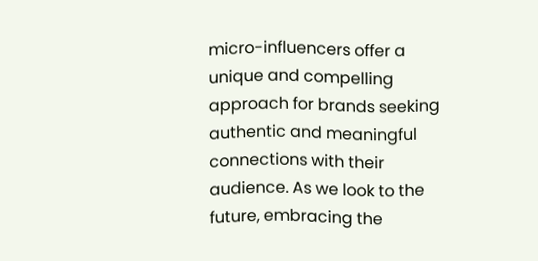micro-influencers offer a unique and compelling approach for brands seeking authentic and meaningful connections with their audience. As we look to the future, embracing the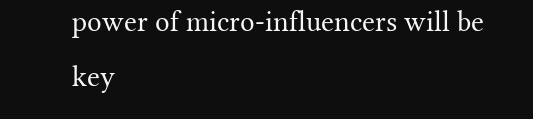power of micro-influencers will be key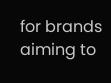for brands aiming to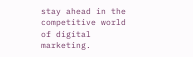stay ahead in the competitive world of digital marketing.